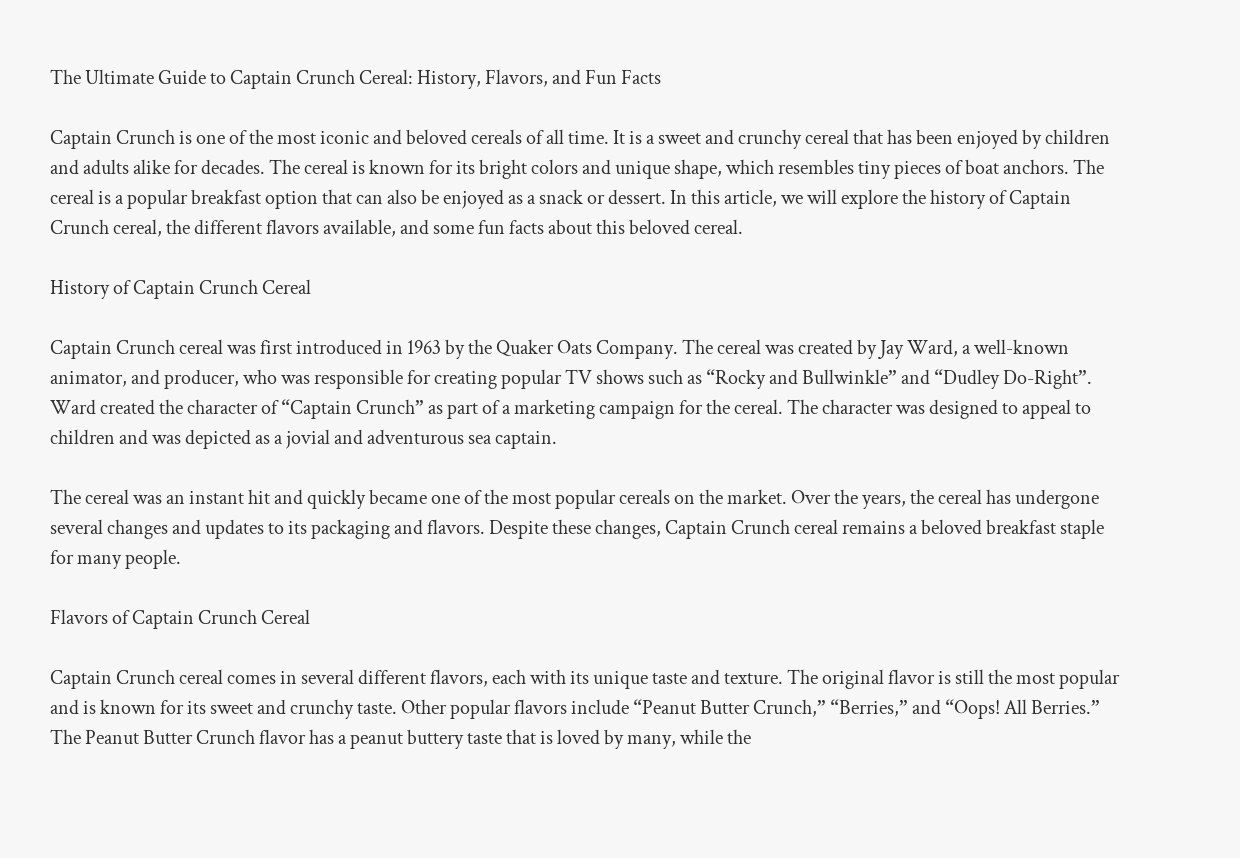The Ultimate Guide to Captain Crunch Cereal: History, Flavors, and Fun Facts

Captain Crunch is one of the most iconic and beloved cereals of all time. It is a sweet and crunchy cereal that has been enjoyed by children and adults alike for decades. The cereal is known for its bright colors and unique shape, which resembles tiny pieces of boat anchors. The cereal is a popular breakfast option that can also be enjoyed as a snack or dessert. In this article, we will explore the history of Captain Crunch cereal, the different flavors available, and some fun facts about this beloved cereal.

History of Captain Crunch Cereal

Captain Crunch cereal was first introduced in 1963 by the Quaker Oats Company. The cereal was created by Jay Ward, a well-known animator, and producer, who was responsible for creating popular TV shows such as “Rocky and Bullwinkle” and “Dudley Do-Right”. Ward created the character of “Captain Crunch” as part of a marketing campaign for the cereal. The character was designed to appeal to children and was depicted as a jovial and adventurous sea captain.

The cereal was an instant hit and quickly became one of the most popular cereals on the market. Over the years, the cereal has undergone several changes and updates to its packaging and flavors. Despite these changes, Captain Crunch cereal remains a beloved breakfast staple for many people.

Flavors of Captain Crunch Cereal

Captain Crunch cereal comes in several different flavors, each with its unique taste and texture. The original flavor is still the most popular and is known for its sweet and crunchy taste. Other popular flavors include “Peanut Butter Crunch,” “Berries,” and “Oops! All Berries.” The Peanut Butter Crunch flavor has a peanut buttery taste that is loved by many, while the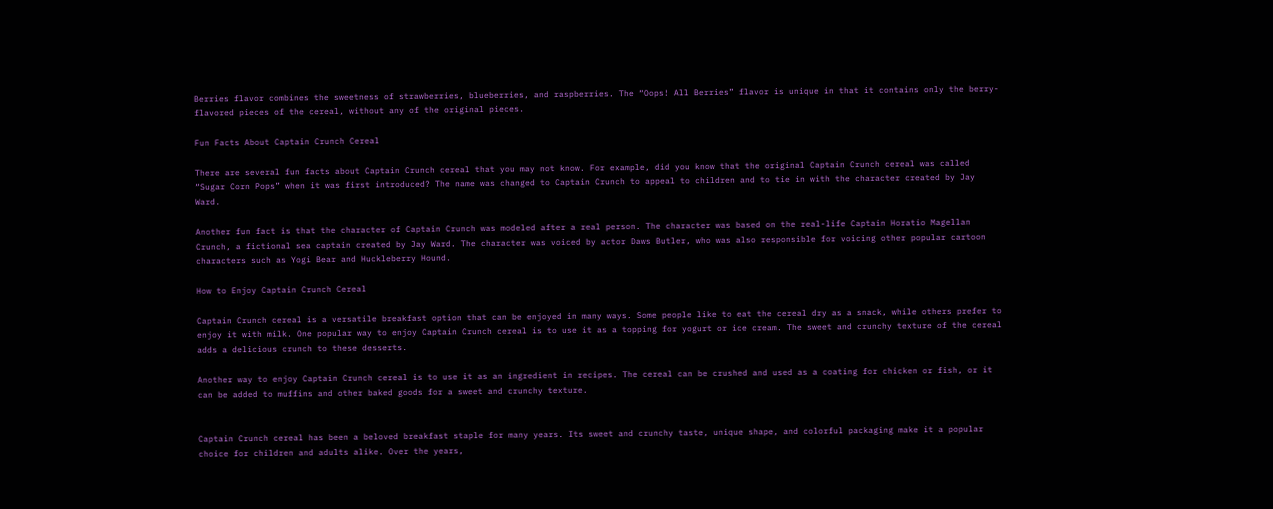Berries flavor combines the sweetness of strawberries, blueberries, and raspberries. The “Oops! All Berries” flavor is unique in that it contains only the berry-flavored pieces of the cereal, without any of the original pieces.

Fun Facts About Captain Crunch Cereal

There are several fun facts about Captain Crunch cereal that you may not know. For example, did you know that the original Captain Crunch cereal was called “Sugar Corn Pops” when it was first introduced? The name was changed to Captain Crunch to appeal to children and to tie in with the character created by Jay Ward.

Another fun fact is that the character of Captain Crunch was modeled after a real person. The character was based on the real-life Captain Horatio Magellan Crunch, a fictional sea captain created by Jay Ward. The character was voiced by actor Daws Butler, who was also responsible for voicing other popular cartoon characters such as Yogi Bear and Huckleberry Hound.

How to Enjoy Captain Crunch Cereal

Captain Crunch cereal is a versatile breakfast option that can be enjoyed in many ways. Some people like to eat the cereal dry as a snack, while others prefer to enjoy it with milk. One popular way to enjoy Captain Crunch cereal is to use it as a topping for yogurt or ice cream. The sweet and crunchy texture of the cereal adds a delicious crunch to these desserts.

Another way to enjoy Captain Crunch cereal is to use it as an ingredient in recipes. The cereal can be crushed and used as a coating for chicken or fish, or it can be added to muffins and other baked goods for a sweet and crunchy texture.


Captain Crunch cereal has been a beloved breakfast staple for many years. Its sweet and crunchy taste, unique shape, and colorful packaging make it a popular choice for children and adults alike. Over the years,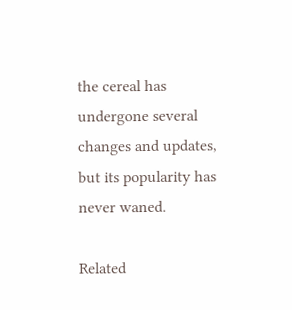the cereal has undergone several changes and updates, but its popularity has never waned.

Related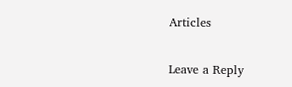Articles

Leave a Reply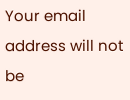Your email address will not be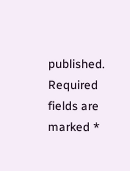published. Required fields are marked *